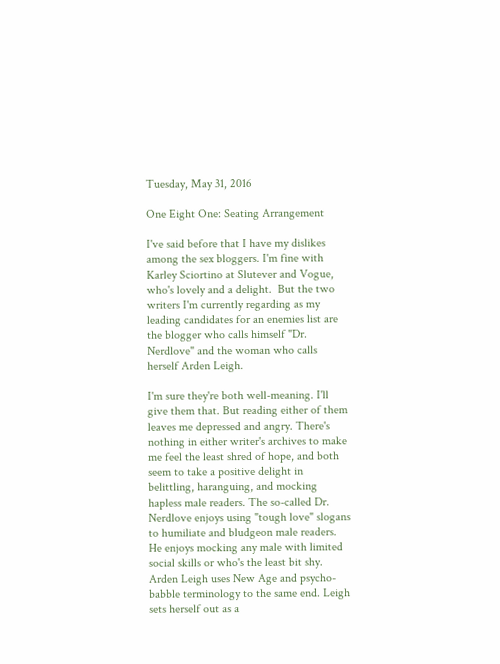Tuesday, May 31, 2016

One Eight One: Seating Arrangement

I've said before that I have my dislikes among the sex bloggers. I'm fine with Karley Sciortino at Slutever and Vogue, who's lovely and a delight.  But the two writers I'm currently regarding as my leading candidates for an enemies list are the blogger who calls himself "Dr. Nerdlove" and the woman who calls herself Arden Leigh.

I'm sure they're both well-meaning. I'll give them that. But reading either of them leaves me depressed and angry. There's nothing in either writer's archives to make me feel the least shred of hope, and both seem to take a positive delight in belittling, haranguing, and mocking hapless male readers. The so-called Dr. Nerdlove enjoys using "tough love" slogans to humiliate and bludgeon male readers. He enjoys mocking any male with limited social skills or who's the least bit shy. Arden Leigh uses New Age and psycho-babble terminology to the same end. Leigh sets herself out as a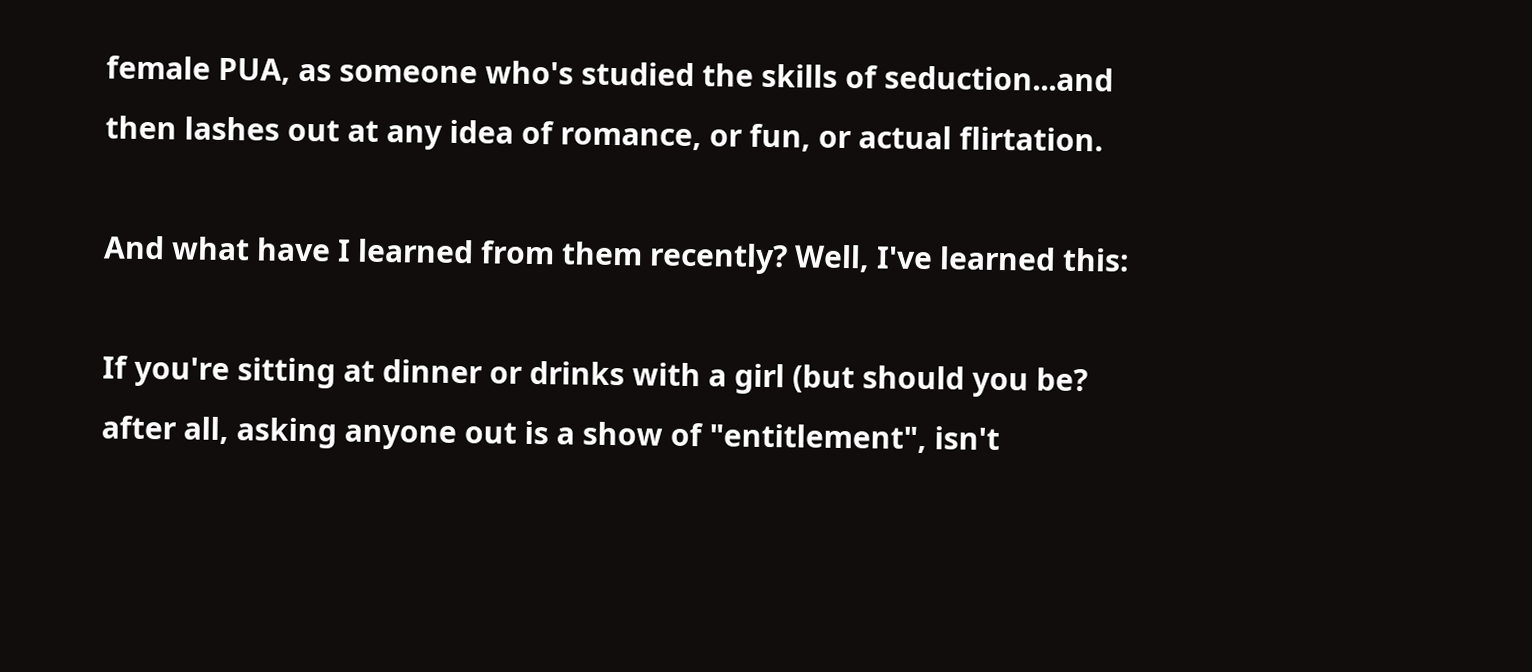female PUA, as someone who's studied the skills of seduction...and then lashes out at any idea of romance, or fun, or actual flirtation.

And what have I learned from them recently? Well, I've learned this:

If you're sitting at dinner or drinks with a girl (but should you be? after all, asking anyone out is a show of "entitlement", isn't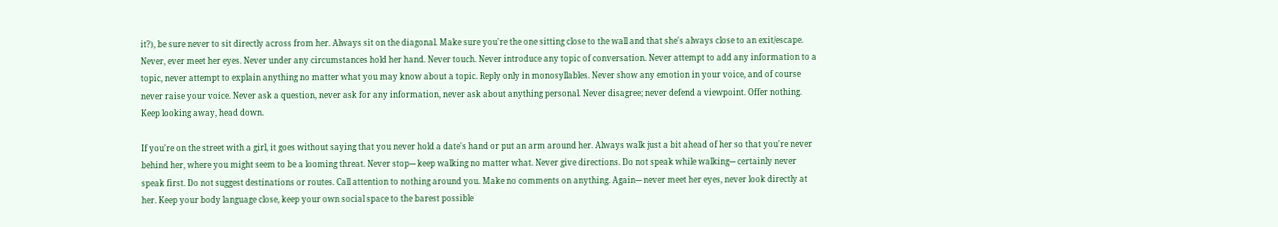it?), be sure never to sit directly across from her. Always sit on the diagonal. Make sure you're the one sitting close to the wall and that she's always close to an exit/escape. Never, ever meet her eyes. Never under any circumstances hold her hand. Never touch. Never introduce any topic of conversation. Never attempt to add any information to a topic, never attempt to explain anything no matter what you may know about a topic. Reply only in monosyllables. Never show any emotion in your voice, and of course never raise your voice. Never ask a question, never ask for any information, never ask about anything personal. Never disagree; never defend a viewpoint. Offer nothing. Keep looking away, head down.

If you're on the street with a girl, it goes without saying that you never hold a date's hand or put an arm around her. Always walk just a bit ahead of her so that you're never behind her, where you might seem to be a looming threat. Never stop--- keep walking no matter what. Never give directions. Do not speak while walking--- certainly never speak first. Do not suggest destinations or routes. Call attention to nothing around you. Make no comments on anything. Again--- never meet her eyes, never look directly at her. Keep your body language close, keep your own social space to the barest possible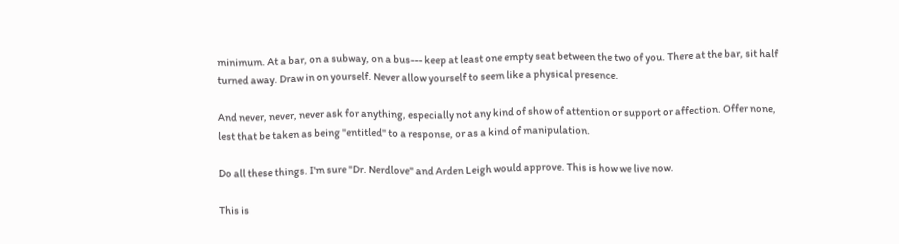minimum. At a bar, on a subway, on a bus--- keep at least one empty seat between the two of you. There at the bar, sit half turned away. Draw in on yourself. Never allow yourself to seem like a physical presence.

And never, never, never ask for anything, especially not any kind of show of attention or support or affection. Offer none, lest that be taken as being "entitled" to a response, or as a kind of manipulation.

Do all these things. I'm sure "Dr. Nerdlove" and Arden Leigh would approve. This is how we live now.

This is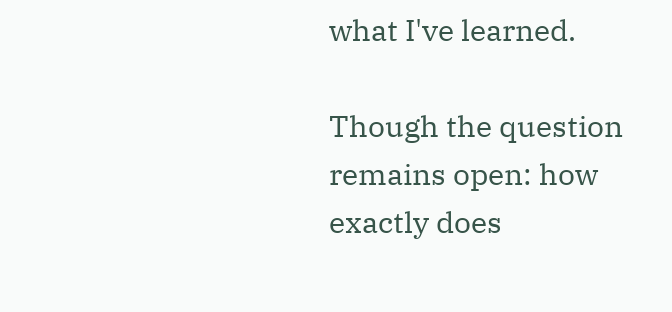what I've learned.

Though the question remains open: how exactly does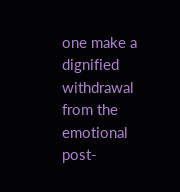one make a dignified withdrawal from the emotional post-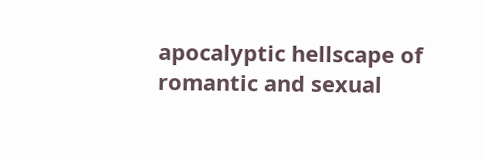apocalyptic hellscape of romantic and sexual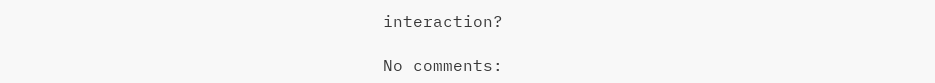interaction?

No comments: